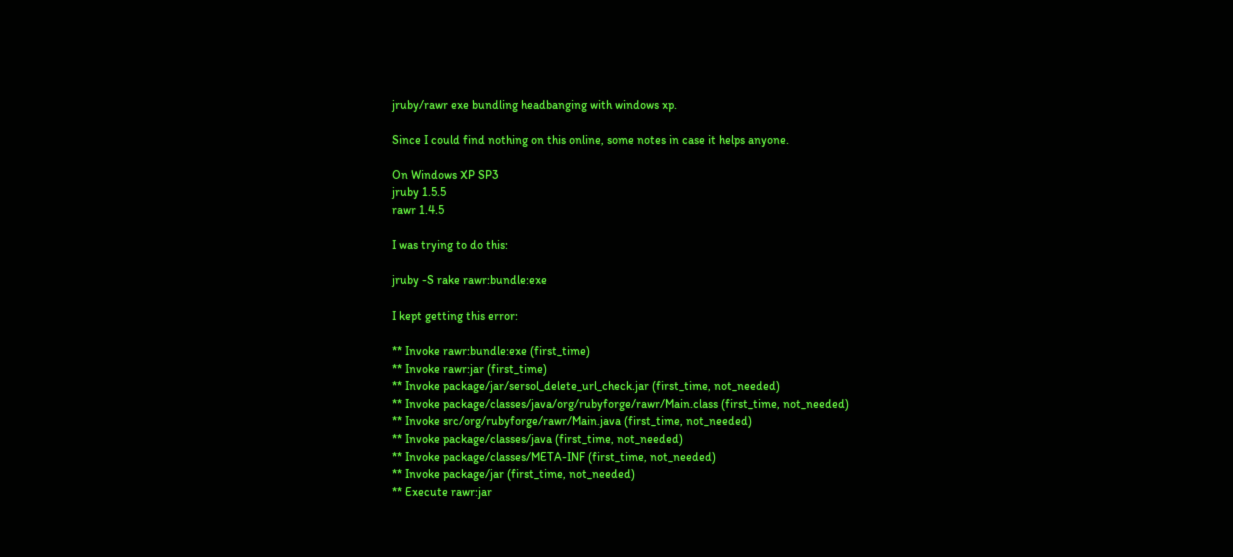jruby/rawr exe bundling headbanging with windows xp.

Since I could find nothing on this online, some notes in case it helps anyone.

On Windows XP SP3
jruby 1.5.5
rawr 1.4.5

I was trying to do this:

jruby -S rake rawr:bundle:exe

I kept getting this error:

** Invoke rawr:bundle:exe (first_time)
** Invoke rawr:jar (first_time)
** Invoke package/jar/sersol_delete_url_check.jar (first_time, not_needed)
** Invoke package/classes/java/org/rubyforge/rawr/Main.class (first_time, not_needed)
** Invoke src/org/rubyforge/rawr/Main.java (first_time, not_needed)
** Invoke package/classes/java (first_time, not_needed)
** Invoke package/classes/META-INF (first_time, not_needed)
** Invoke package/jar (first_time, not_needed)
** Execute rawr:jar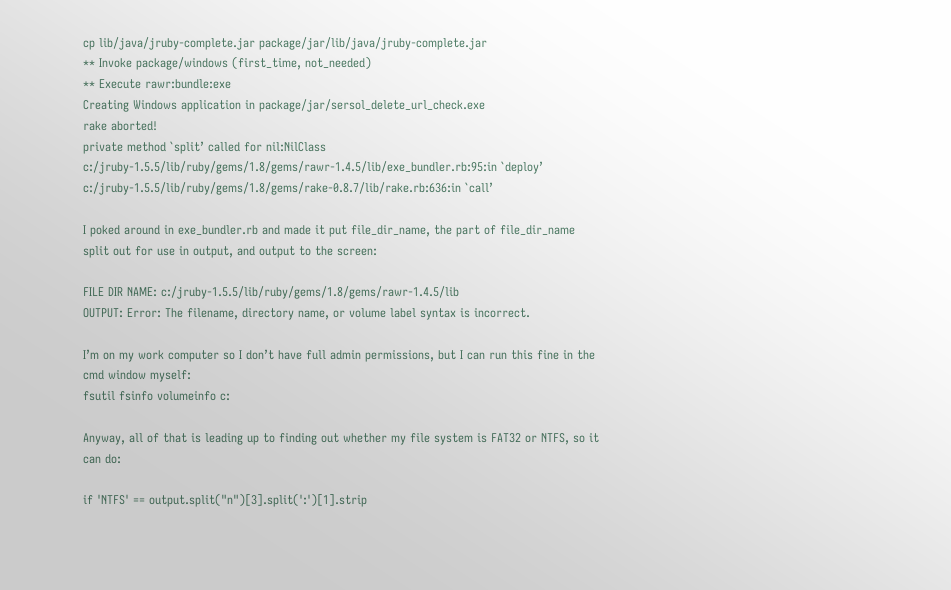cp lib/java/jruby-complete.jar package/jar/lib/java/jruby-complete.jar
** Invoke package/windows (first_time, not_needed)
** Execute rawr:bundle:exe
Creating Windows application in package/jar/sersol_delete_url_check.exe
rake aborted!
private method `split’ called for nil:NilClass
c:/jruby-1.5.5/lib/ruby/gems/1.8/gems/rawr-1.4.5/lib/exe_bundler.rb:95:in `deploy’
c:/jruby-1.5.5/lib/ruby/gems/1.8/gems/rake-0.8.7/lib/rake.rb:636:in `call’

I poked around in exe_bundler.rb and made it put file_dir_name, the part of file_dir_name split out for use in output, and output to the screen:

FILE DIR NAME: c:/jruby-1.5.5/lib/ruby/gems/1.8/gems/rawr-1.4.5/lib
OUTPUT: Error: The filename, directory name, or volume label syntax is incorrect.

I’m on my work computer so I don’t have full admin permissions, but I can run this fine in the cmd window myself:
fsutil fsinfo volumeinfo c:

Anyway, all of that is leading up to finding out whether my file system is FAT32 or NTFS, so it can do:

if 'NTFS' == output.split("n")[3].split(':')[1].strip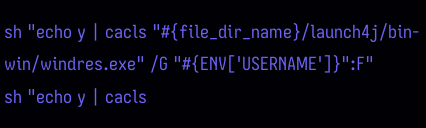sh "echo y | cacls "#{file_dir_name}/launch4j/bin-win/windres.exe" /G "#{ENV['USERNAME']}":F"
sh "echo y | cacls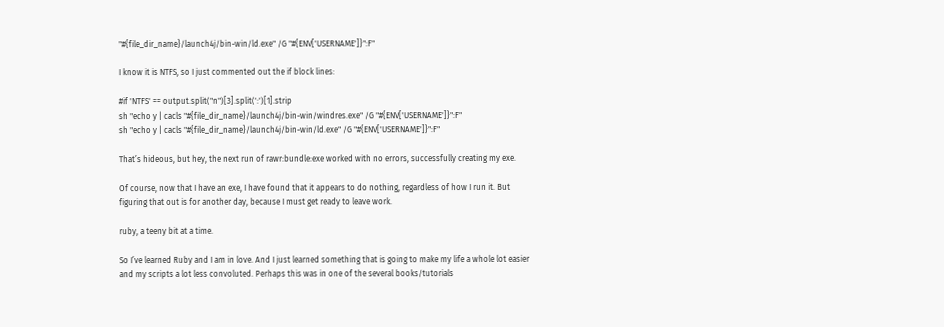"#{file_dir_name}/launch4j/bin-win/ld.exe" /G "#{ENV['USERNAME']}":F"

I know it is NTFS, so I just commented out the if block lines:

#if 'NTFS' == output.split("n")[3].split(':')[1].strip
sh "echo y | cacls "#{file_dir_name}/launch4j/bin-win/windres.exe" /G "#{ENV['USERNAME']}":F"
sh "echo y | cacls "#{file_dir_name}/launch4j/bin-win/ld.exe" /G "#{ENV['USERNAME']}":F"

That’s hideous, but hey, the next run of rawr:bundle:exe worked with no errors, successfully creating my exe.

Of course, now that I have an exe, I have found that it appears to do nothing, regardless of how I run it. But figuring that out is for another day, because I must get ready to leave work.

ruby, a teeny bit at a time.

So I’ve learned Ruby and I am in love. And I just learned something that is going to make my life a whole lot easier and my scripts a lot less convoluted. Perhaps this was in one of the several books/tutorials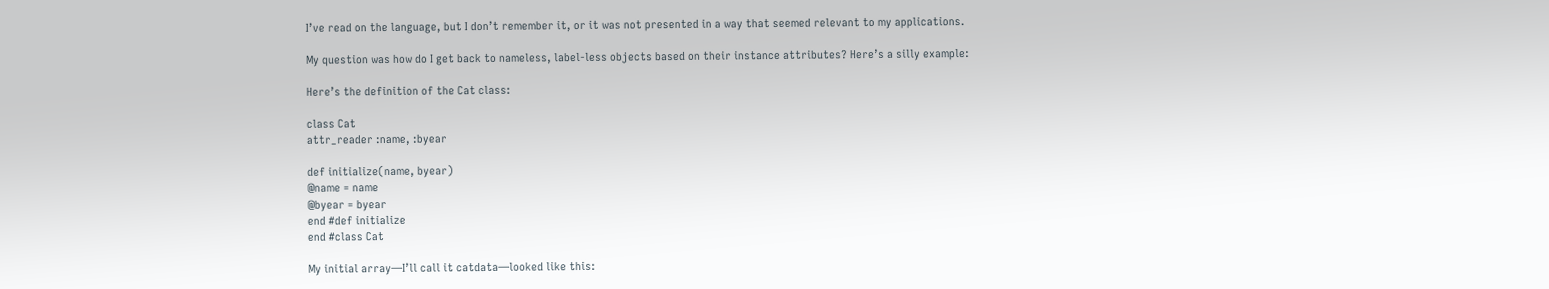I’ve read on the language, but I don’t remember it, or it was not presented in a way that seemed relevant to my applications.

My question was how do I get back to nameless, label-less objects based on their instance attributes? Here’s a silly example:

Here’s the definition of the Cat class:

class Cat
attr_reader :name, :byear

def initialize(name, byear)
@name = name
@byear = byear
end #def initialize
end #class Cat

My initial array—I’ll call it catdata—looked like this: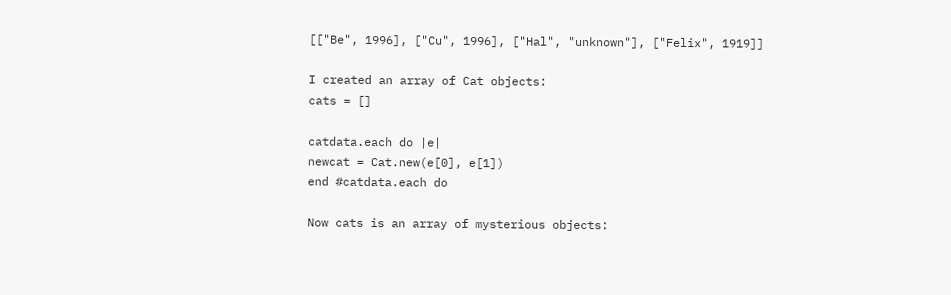[["Be", 1996], ["Cu", 1996], ["Hal", "unknown"], ["Felix", 1919]]

I created an array of Cat objects:
cats = []

catdata.each do |e|
newcat = Cat.new(e[0], e[1])
end #catdata.each do

Now cats is an array of mysterious objects: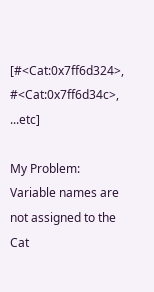[#<Cat:0x7ff6d324>, #<Cat:0x7ff6d34c>, ...etc]

My Problem: Variable names are not assigned to the Cat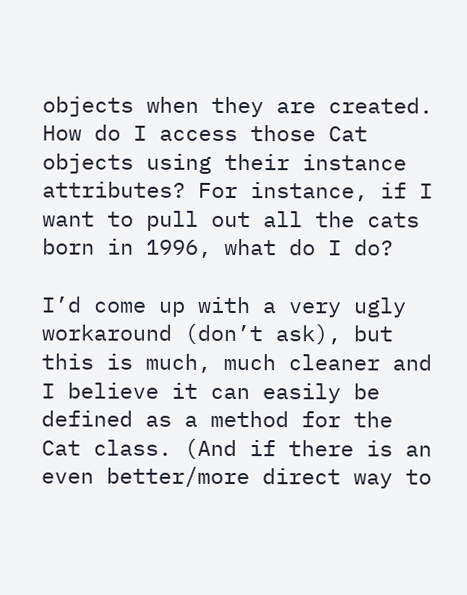objects when they are created. How do I access those Cat objects using their instance attributes? For instance, if I want to pull out all the cats born in 1996, what do I do?

I’d come up with a very ugly workaround (don’t ask), but this is much, much cleaner and I believe it can easily be defined as a method for the Cat class. (And if there is an even better/more direct way to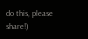do this, please share!)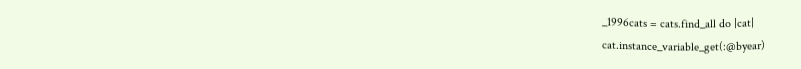_1996cats = cats.find_all do |cat|
cat.instance_variable_get(:@byear)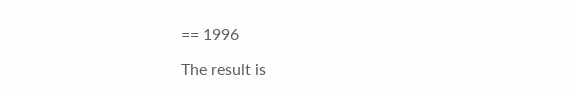== 1996

The result is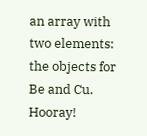an array with two elements: the objects for Be and Cu. Hooray!